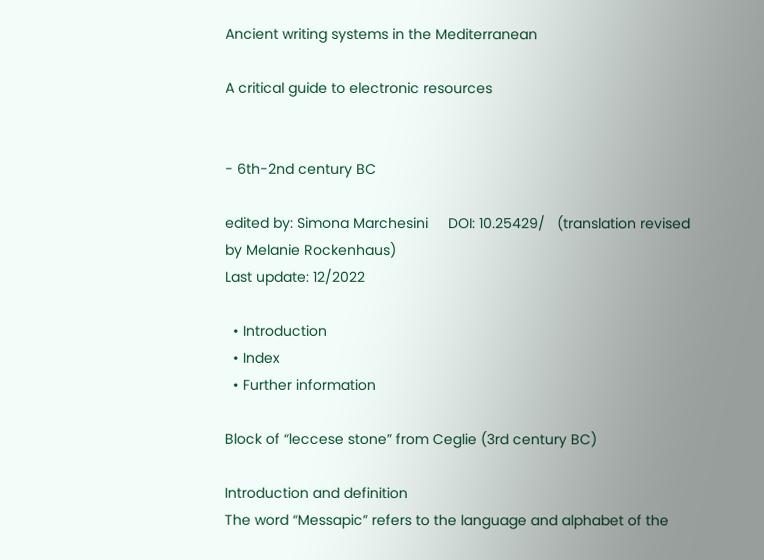Ancient writing systems in the Mediterranean

A critical guide to electronic resources


- 6th-2nd century BC

edited by: Simona Marchesini     DOI: 10.25429/   (translation revised by Melanie Rockenhaus)
Last update: 12/2022

  • Introduction
  • Index
  • Further information

Block of “leccese stone” from Ceglie (3rd century BC)

Introduction and definition
The word “Messapic” refers to the language and alphabet of the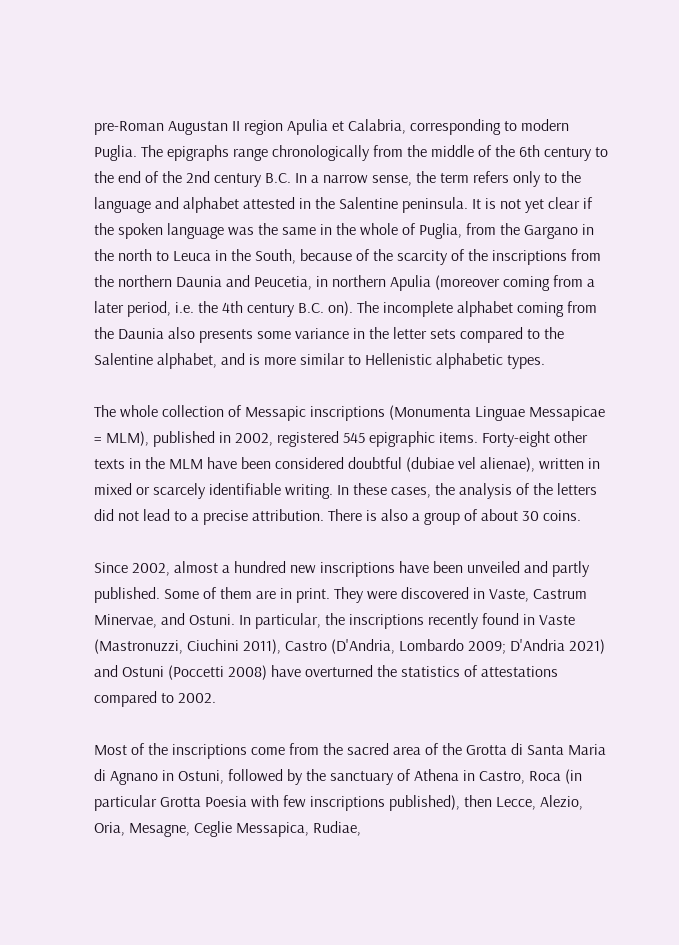pre-Roman Augustan II region Apulia et Calabria, corresponding to modern Puglia. The epigraphs range chronologically from the middle of the 6th century to the end of the 2nd century B.C. In a narrow sense, the term refers only to the language and alphabet attested in the Salentine peninsula. It is not yet clear if the spoken language was the same in the whole of Puglia, from the Gargano in the north to Leuca in the South, because of the scarcity of the inscriptions from the northern Daunia and Peucetia, in northern Apulia (moreover coming from a later period, i.e. the 4th century B.C. on). The incomplete alphabet coming from the Daunia also presents some variance in the letter sets compared to the Salentine alphabet, and is more similar to Hellenistic alphabetic types.

The whole collection of Messapic inscriptions (Monumenta Linguae Messapicae = MLM), published in 2002, registered 545 epigraphic items. Forty-eight other texts in the MLM have been considered doubtful (dubiae vel alienae), written in mixed or scarcely identifiable writing. In these cases, the analysis of the letters did not lead to a precise attribution. There is also a group of about 30 coins.

Since 2002, almost a hundred new inscriptions have been unveiled and partly published. Some of them are in print. They were discovered in Vaste, Castrum Minervae, and Ostuni. In particular, the inscriptions recently found in Vaste (Mastronuzzi, Ciuchini 2011), Castro (D'Andria, Lombardo 2009; D'Andria 2021) and Ostuni (Poccetti 2008) have overturned the statistics of attestations compared to 2002.

Most of the inscriptions come from the sacred area of the Grotta di Santa Maria di Agnano in Ostuni, followed by the sanctuary of Athena in Castro, Roca (in particular Grotta Poesia with few inscriptions published), then Lecce, Alezio, Oria, Mesagne, Ceglie Messapica, Rudiae,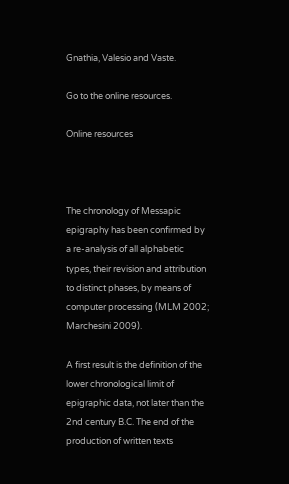Gnathia, Valesio and Vaste.

Go to the online resources.

Online resources



The chronology of Messapic epigraphy has been confirmed by a re-analysis of all alphabetic types, their revision and attribution to distinct phases, by means of computer processing (MLM 2002; Marchesini 2009).

A first result is the definition of the lower chronological limit of epigraphic data, not later than the 2nd century B.C. The end of the production of written texts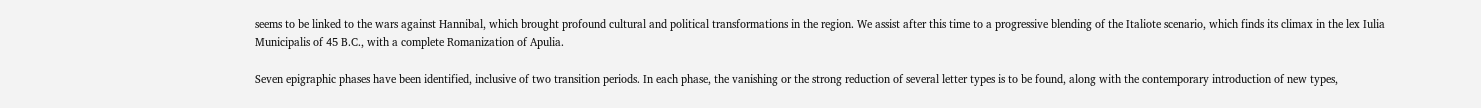seems to be linked to the wars against Hannibal, which brought profound cultural and political transformations in the region. We assist after this time to a progressive blending of the Italiote scenario, which finds its climax in the lex Iulia Municipalis of 45 B.C., with a complete Romanization of Apulia.

Seven epigraphic phases have been identified, inclusive of two transition periods. In each phase, the vanishing or the strong reduction of several letter types is to be found, along with the contemporary introduction of new types,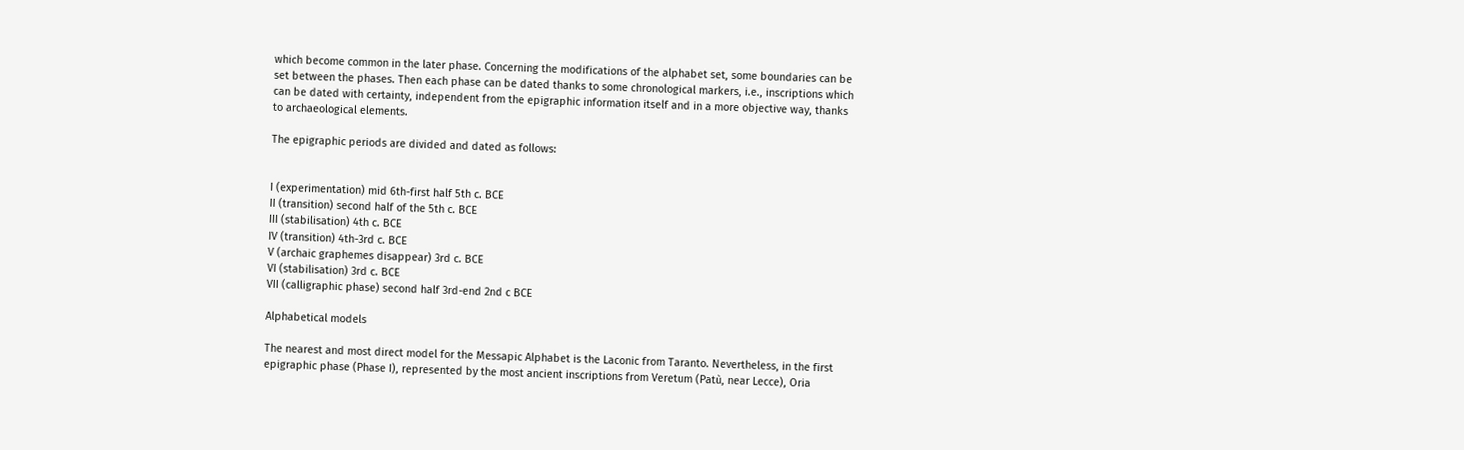which become common in the later phase. Concerning the modifications of the alphabet set, some boundaries can be set between the phases. Then each phase can be dated thanks to some chronological markers, i.e., inscriptions which can be dated with certainty, independent from the epigraphic information itself and in a more objective way, thanks to archaeological elements.

The epigraphic periods are divided and dated as follows:


I (experimentation) mid 6th-first half 5th c. BCE
II (transition) second half of the 5th c. BCE
III (stabilisation) 4th c. BCE
IV (transition) 4th-3rd c. BCE
V (archaic graphemes disappear) 3rd c. BCE
VI (stabilisation) 3rd c. BCE
VII (calligraphic phase) second half 3rd-end 2nd c BCE

Alphabetical models

The nearest and most direct model for the Messapic Alphabet is the Laconic from Taranto. Nevertheless, in the first epigraphic phase (Phase I), represented by the most ancient inscriptions from Veretum (Patù, near Lecce), Oria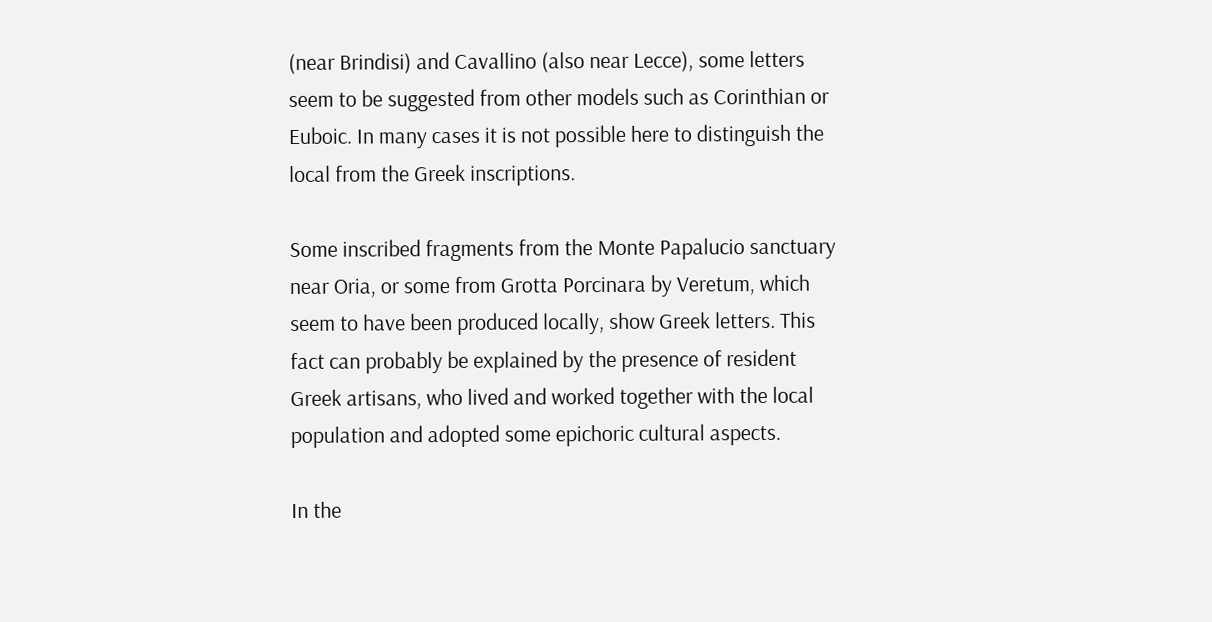(near Brindisi) and Cavallino (also near Lecce), some letters seem to be suggested from other models such as Corinthian or Euboic. In many cases it is not possible here to distinguish the local from the Greek inscriptions.

Some inscribed fragments from the Monte Papalucio sanctuary near Oria, or some from Grotta Porcinara by Veretum, which seem to have been produced locally, show Greek letters. This fact can probably be explained by the presence of resident Greek artisans, who lived and worked together with the local population and adopted some epichoric cultural aspects.

In the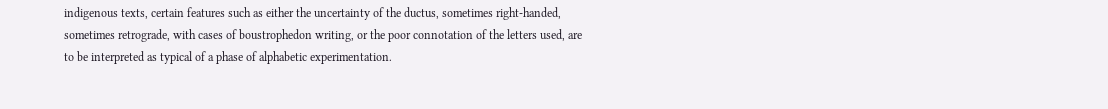indigenous texts, certain features such as either the uncertainty of the ductus, sometimes right-handed, sometimes retrograde, with cases of boustrophedon writing, or the poor connotation of the letters used, are to be interpreted as typical of a phase of alphabetic experimentation.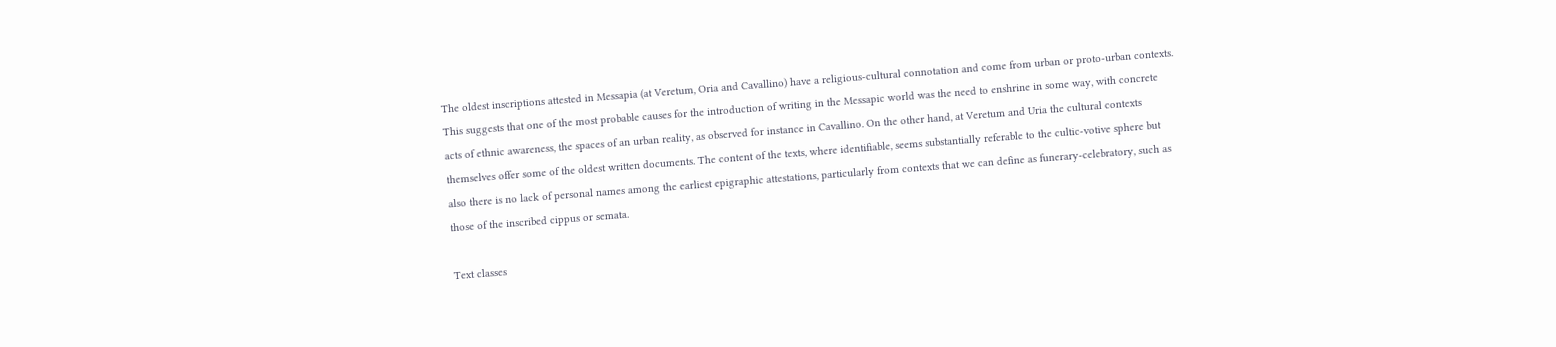The oldest inscriptions attested in Messapia (at Veretum, Oria and Cavallino) have a religious-cultural connotation and come from urban or proto-urban contexts. This suggests that one of the most probable causes for the introduction of writing in the Messapic world was the need to enshrine in some way, with concrete acts of ethnic awareness, the spaces of an urban reality, as observed for instance in Cavallino. On the other hand, at Veretum and Uria the cultural contexts themselves offer some of the oldest written documents. The content of the texts, where identifiable, seems substantially referable to the cultic-votive sphere but also there is no lack of personal names among the earliest epigraphic attestations, particularly from contexts that we can define as funerary-celebratory, such as those of the inscribed cippus or semata.

Text classes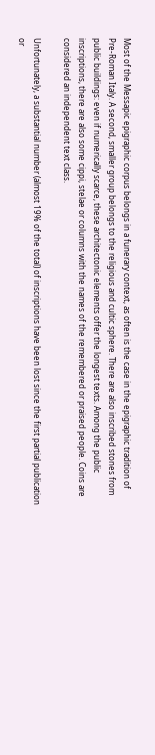Most of the Messapic epigraphic corpus belongs in a funerary context, as often is the case in the epigraphic tradition of Pre-Roman Italy. A second, smaller group belongs to the religious and cultic sphere. There are also inscribed stones from public buildings: even if numerically scarce, these architectonic elements offer the longest texts. Among the public inscriptions, there are also some cippi, stelae or columns with the names of the remembered or praised people. Coins are considered an independent text class.

Unfortunately, a substantial number (almost 19% of the total) of inscriptions have been lost since the first partial publication or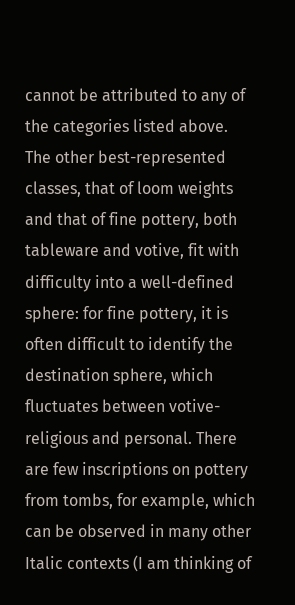cannot be attributed to any of the categories listed above. The other best-represented classes, that of loom weights and that of fine pottery, both tableware and votive, fit with difficulty into a well-defined sphere: for fine pottery, it is often difficult to identify the destination sphere, which fluctuates between votive-religious and personal. There are few inscriptions on pottery from tombs, for example, which can be observed in many other Italic contexts (I am thinking of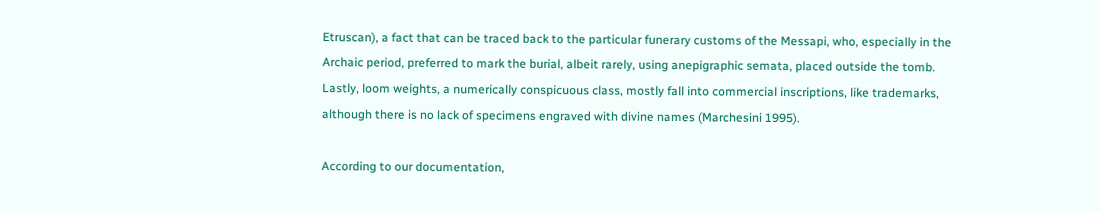Etruscan), a fact that can be traced back to the particular funerary customs of the Messapi, who, especially in the Archaic period, preferred to mark the burial, albeit rarely, using anepigraphic semata, placed outside the tomb. Lastly, loom weights, a numerically conspicuous class, mostly fall into commercial inscriptions, like trademarks, although there is no lack of specimens engraved with divine names (Marchesini 1995).

According to our documentation,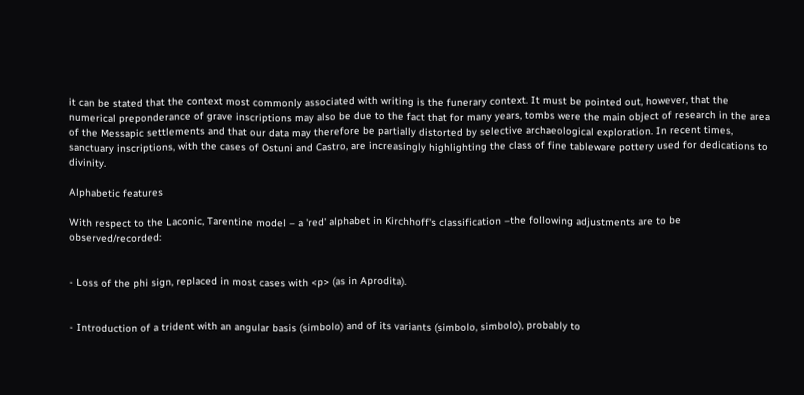it can be stated that the context most commonly associated with writing is the funerary context. It must be pointed out, however, that the numerical preponderance of grave inscriptions may also be due to the fact that for many years, tombs were the main object of research in the area of the Messapic settlements and that our data may therefore be partially distorted by selective archaeological exploration. In recent times, sanctuary inscriptions, with the cases of Ostuni and Castro, are increasingly highlighting the class of fine tableware pottery used for dedications to divinity.

Alphabetic features

With respect to the Laconic, Tarentine model – a 'red' alphabet in Kirchhoff's classification –the following adjustments are to be observed/recorded:


- Loss of the phi sign, replaced in most cases with <p> (as in Aprodita).


- Introduction of a trident with an angular basis (simbolo) and of its variants (simbolo, simbolo), probably to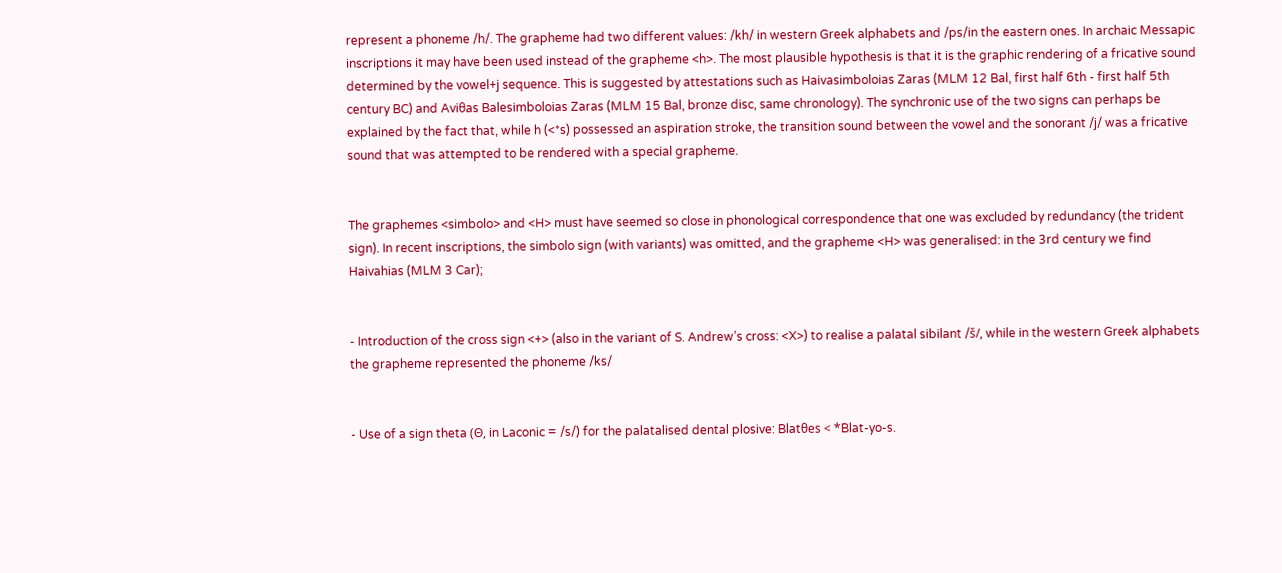represent a phoneme /h/. The grapheme had two different values: /kh/ in western Greek alphabets and /ps/in the eastern ones. In archaic Messapic inscriptions it may have been used instead of the grapheme <h>. The most plausible hypothesis is that it is the graphic rendering of a fricative sound determined by the vowel+j sequence. This is suggested by attestations such as Haivasimboloias Zaras (MLM 12 Bal, first half 6th - first half 5th century BC) and Aviθas Balesimboloias Zaras (MLM 15 Bal, bronze disc, same chronology). The synchronic use of the two signs can perhaps be explained by the fact that, while h (<*s) possessed an aspiration stroke, the transition sound between the vowel and the sonorant /j/ was a fricative sound that was attempted to be rendered with a special grapheme.


The graphemes <simbolo> and <H> must have seemed so close in phonological correspondence that one was excluded by redundancy (the trident sign). In recent inscriptions, the simbolo sign (with variants) was omitted, and the grapheme <H> was generalised: in the 3rd century we find Haivahias (MLM 3 Car);


- Introduction of the cross sign <+> (also in the variant of S. Andrew’s cross: <X>) to realise a palatal sibilant /š/, while in the western Greek alphabets the grapheme represented the phoneme /ks/


- Use of a sign theta (Θ, in Laconic = /s/) for the palatalised dental plosive: Blatθes < *Blat-yo-s.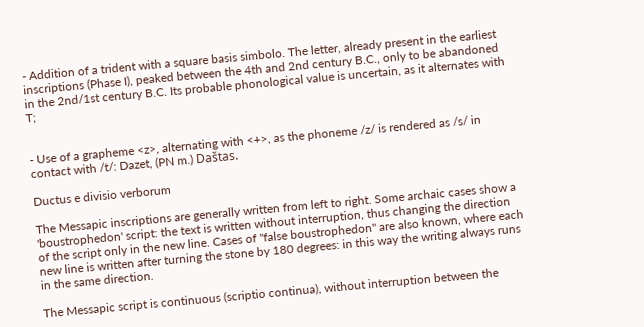- Addition of a trident with a square basis simbolo. The letter, already present in the earliest inscriptions (Phase I), peaked between the 4th and 2nd century B.C., only to be abandoned in the 2nd/1st century B.C. Its probable phonological value is uncertain, as it alternates with T;


- Use of a grapheme <z>, alternating with <+>, as the phoneme /z/ is rendered as /s/ in contact with /t/: Dazet, (PN m.) Daštas.

Ductus e divisio verborum

The Messapic inscriptions are generally written from left to right. Some archaic cases show a 'boustrophedon' script: the text is written without interruption, thus changing the direction of the script only in the new line. Cases of "false boustrophedon" are also known, where each new line is written after turning the stone by 180 degrees: in this way the writing always runs in the same direction.

The Messapic script is continuous (scriptio continua), without interruption between the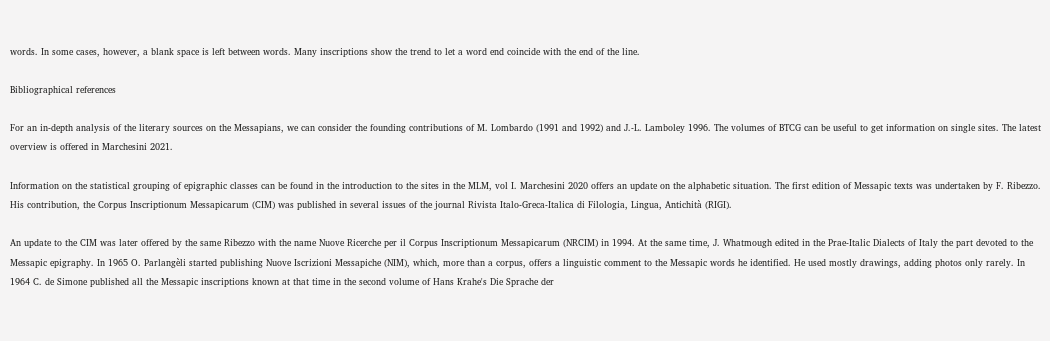words. In some cases, however, a blank space is left between words. Many inscriptions show the trend to let a word end coincide with the end of the line.

Bibliographical references

For an in-depth analysis of the literary sources on the Messapians, we can consider the founding contributions of M. Lombardo (1991 and 1992) and J.-L. Lamboley 1996. The volumes of BTCG can be useful to get information on single sites. The latest overview is offered in Marchesini 2021.

Information on the statistical grouping of epigraphic classes can be found in the introduction to the sites in the MLM, vol I. Marchesini 2020 offers an update on the alphabetic situation. The first edition of Messapic texts was undertaken by F. Ribezzo. His contribution, the Corpus Inscriptionum Messapicarum (CIM) was published in several issues of the journal Rivista Italo-Greca-Italica di Filologia, Lingua, Antichità (RIGI).

An update to the CIM was later offered by the same Ribezzo with the name Nuove Ricerche per il Corpus Inscriptionum Messapicarum (NRCIM) in 1994. At the same time, J. Whatmough edited in the Prae-Italic Dialects of Italy the part devoted to the Messapic epigraphy. In 1965 O. Parlangèli started publishing Nuove Iscrizioni Messapiche (NIM), which, more than a corpus, offers a linguistic comment to the Messapic words he identified. He used mostly drawings, adding photos only rarely. In 1964 C. de Simone published all the Messapic inscriptions known at that time in the second volume of Hans Krahe's Die Sprache der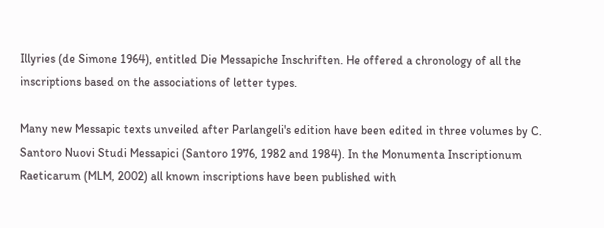Illyries (de Simone 1964), entitled Die Messapiche Inschriften. He offered a chronology of all the inscriptions based on the associations of letter types.

Many new Messapic texts unveiled after Parlangeli's edition have been edited in three volumes by C. Santoro Nuovi Studi Messapici (Santoro 1976, 1982 and 1984). In the Monumenta Inscriptionum Raeticarum (MLM, 2002) all known inscriptions have been published with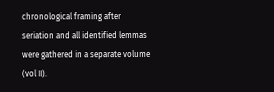chronological framing after seriation and all identified lemmas were gathered in a separate volume (vol II).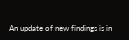An update of new findings is in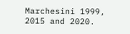Marchesini 1999, 2015 and 2020.